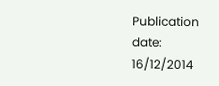Publication date: 16/12/2014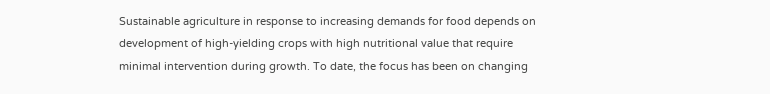Sustainable agriculture in response to increasing demands for food depends on development of high-yielding crops with high nutritional value that require minimal intervention during growth. To date, the focus has been on changing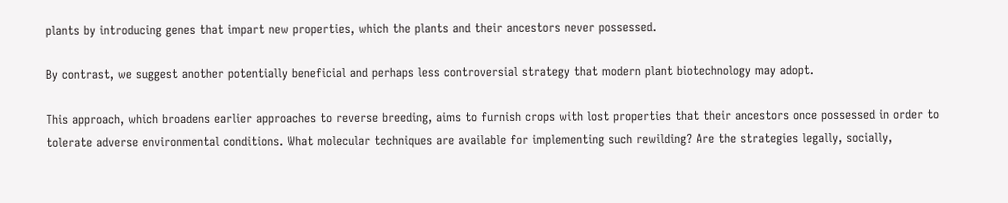plants by introducing genes that impart new properties, which the plants and their ancestors never possessed.

By contrast, we suggest another potentially beneficial and perhaps less controversial strategy that modern plant biotechnology may adopt.

This approach, which broadens earlier approaches to reverse breeding, aims to furnish crops with lost properties that their ancestors once possessed in order to tolerate adverse environmental conditions. What molecular techniques are available for implementing such rewilding? Are the strategies legally, socially,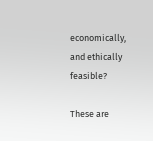economically, and ethically feasible?

These are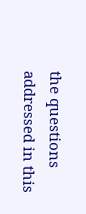the questions addressed in this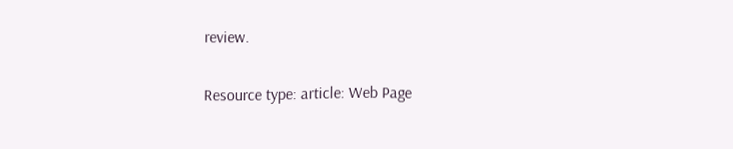review.

Resource type: article: Web Page